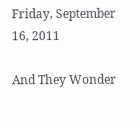Friday, September 16, 2011

And They Wonder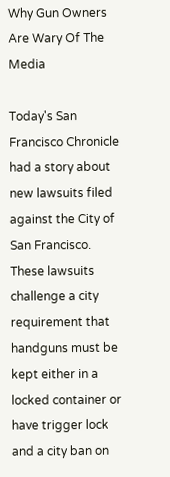Why Gun Owners Are Wary Of The Media

Today's San Francisco Chronicle had a story about new lawsuits filed against the City of San Francisco. These lawsuits challenge a city requirement that handguns must be kept either in a locked container or have trigger lock and a city ban on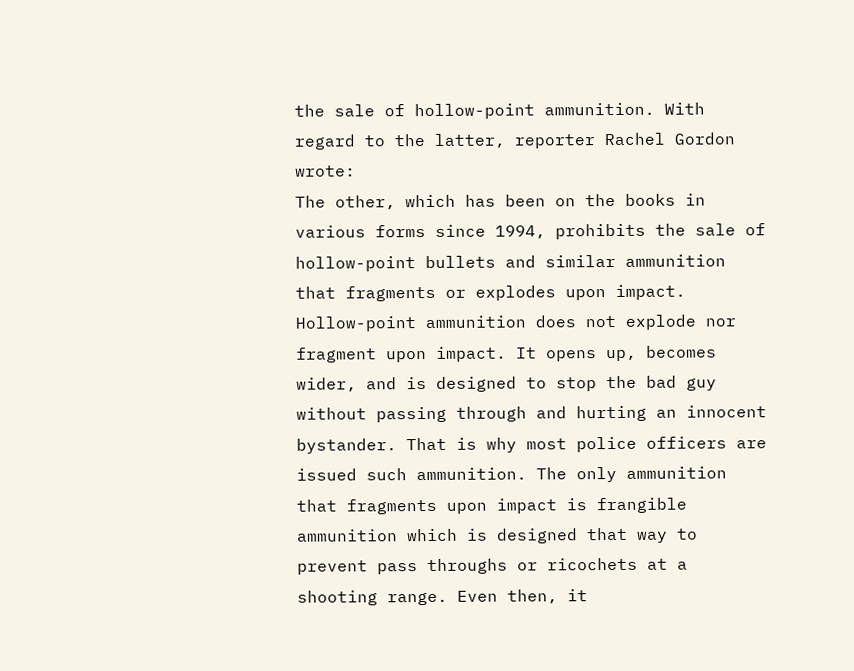the sale of hollow-point ammunition. With regard to the latter, reporter Rachel Gordon wrote:
The other, which has been on the books in various forms since 1994, prohibits the sale of hollow-point bullets and similar ammunition that fragments or explodes upon impact.
Hollow-point ammunition does not explode nor fragment upon impact. It opens up, becomes wider, and is designed to stop the bad guy without passing through and hurting an innocent bystander. That is why most police officers are issued such ammunition. The only ammunition that fragments upon impact is frangible ammunition which is designed that way to prevent pass throughs or ricochets at a shooting range. Even then, it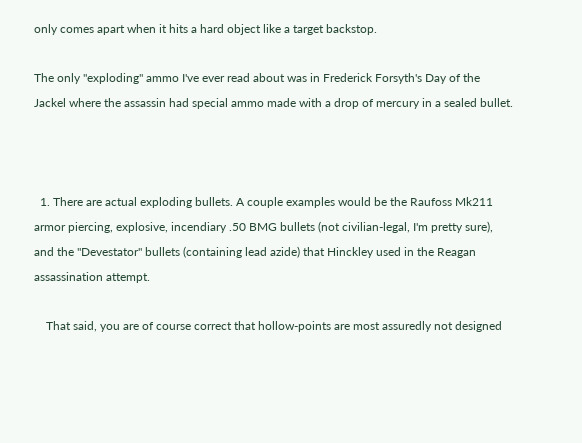only comes apart when it hits a hard object like a target backstop.

The only "exploding" ammo I've ever read about was in Frederick Forsyth's Day of the Jackel where the assassin had special ammo made with a drop of mercury in a sealed bullet.



  1. There are actual exploding bullets. A couple examples would be the Raufoss Mk211 armor piercing, explosive, incendiary .50 BMG bullets (not civilian-legal, I'm pretty sure), and the "Devestator" bullets (containing lead azide) that Hinckley used in the Reagan assassination attempt.

    That said, you are of course correct that hollow-points are most assuredly not designed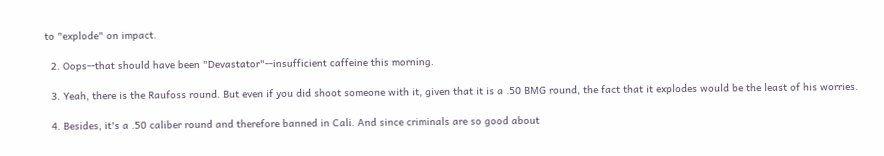to "explode" on impact.

  2. Oops--that should have been "Devastator"--insufficient caffeine this morning.

  3. Yeah, there is the Raufoss round. But even if you did shoot someone with it, given that it is a .50 BMG round, the fact that it explodes would be the least of his worries.

  4. Besides, it's a .50 caliber round and therefore banned in Cali. And since criminals are so good about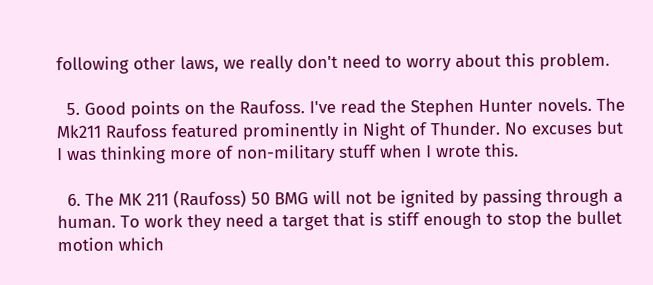following other laws, we really don't need to worry about this problem.

  5. Good points on the Raufoss. I've read the Stephen Hunter novels. The Mk211 Raufoss featured prominently in Night of Thunder. No excuses but I was thinking more of non-military stuff when I wrote this.

  6. The MK 211 (Raufoss) 50 BMG will not be ignited by passing through a human. To work they need a target that is stiff enough to stop the bullet motion which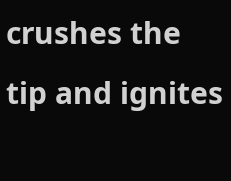crushes the tip and ignites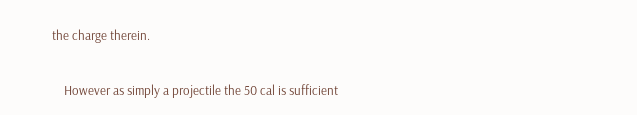the charge therein.

    However as simply a projectile the 50 cal is sufficient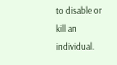to disable or kill an individual.